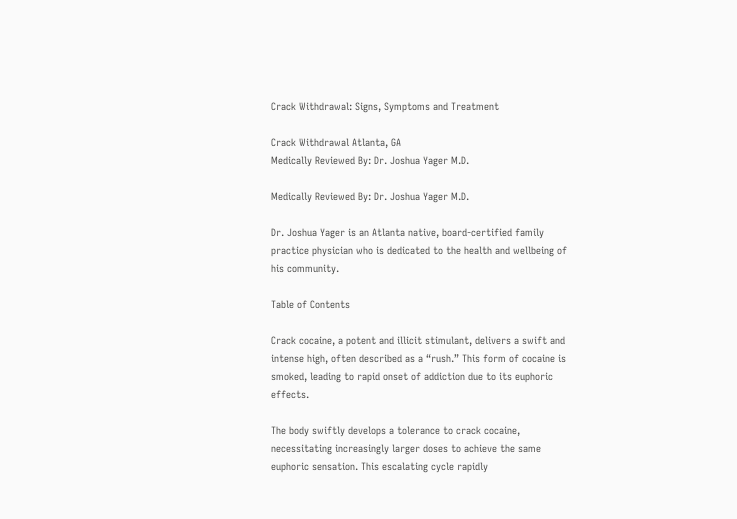Crack Withdrawal: Signs, Symptoms and Treatment

Crack Withdrawal Atlanta, GA
Medically Reviewed By: Dr. Joshua Yager M.D.

Medically Reviewed By: Dr. Joshua Yager M.D.

Dr. Joshua Yager is an Atlanta native, board-certified family practice physician who is dedicated to the health and wellbeing of his community.

Table of Contents

Crack cocaine, a potent and illicit stimulant, delivers a swift and intense high, often described as a “rush.” This form of cocaine is smoked, leading to rapid onset of addiction due to its euphoric effects.

The body swiftly develops a tolerance to crack cocaine, necessitating increasingly larger doses to achieve the same euphoric sensation. This escalating cycle rapidly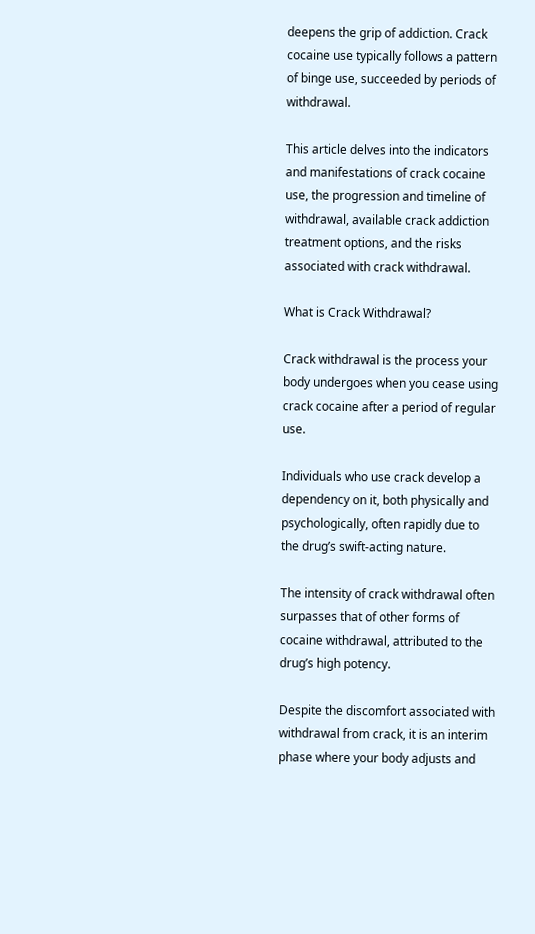deepens the grip of addiction. Crack cocaine use typically follows a pattern of binge use, succeeded by periods of withdrawal.

This article delves into the indicators and manifestations of crack cocaine use, the progression and timeline of withdrawal, available crack addiction treatment options, and the risks associated with crack withdrawal.

What is Crack Withdrawal?

Crack withdrawal is the process your body undergoes when you cease using crack cocaine after a period of regular use.

Individuals who use crack develop a dependency on it, both physically and psychologically, often rapidly due to the drug’s swift-acting nature.

The intensity of crack withdrawal often surpasses that of other forms of cocaine withdrawal, attributed to the drug’s high potency.

Despite the discomfort associated with withdrawal from crack, it is an interim phase where your body adjusts and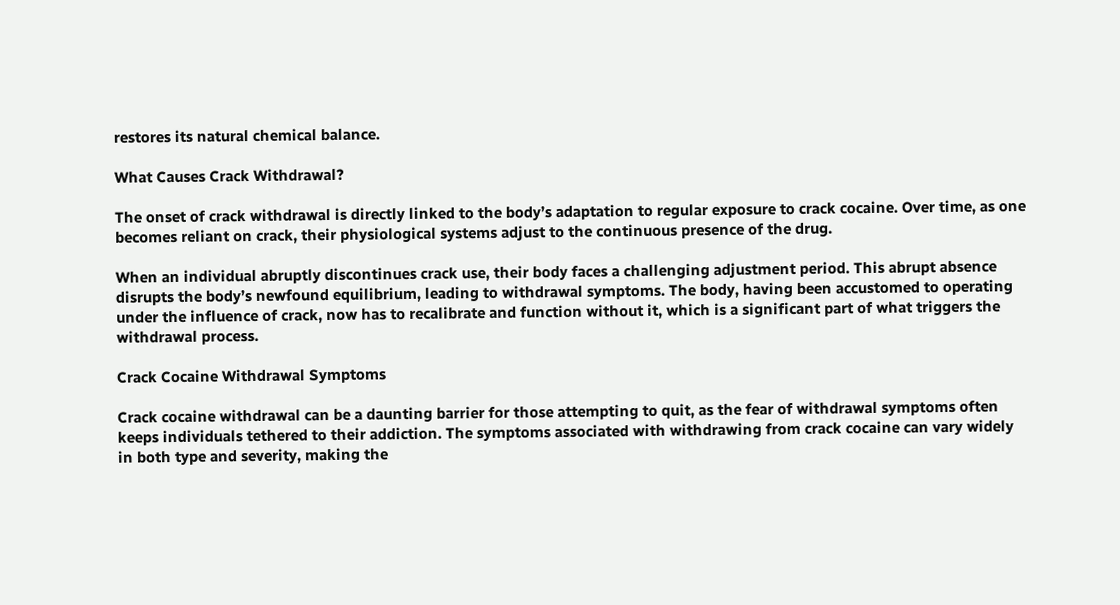restores its natural chemical balance.

What Causes Crack Withdrawal?

The onset of crack withdrawal is directly linked to the body’s adaptation to regular exposure to crack cocaine. Over time, as one becomes reliant on crack, their physiological systems adjust to the continuous presence of the drug.

When an individual abruptly discontinues crack use, their body faces a challenging adjustment period. This abrupt absence disrupts the body’s newfound equilibrium, leading to withdrawal symptoms. The body, having been accustomed to operating under the influence of crack, now has to recalibrate and function without it, which is a significant part of what triggers the withdrawal process.

Crack Cocaine Withdrawal Symptoms

Crack cocaine withdrawal can be a daunting barrier for those attempting to quit, as the fear of withdrawal symptoms often keeps individuals tethered to their addiction. The symptoms associated with withdrawing from crack cocaine can vary widely in both type and severity, making the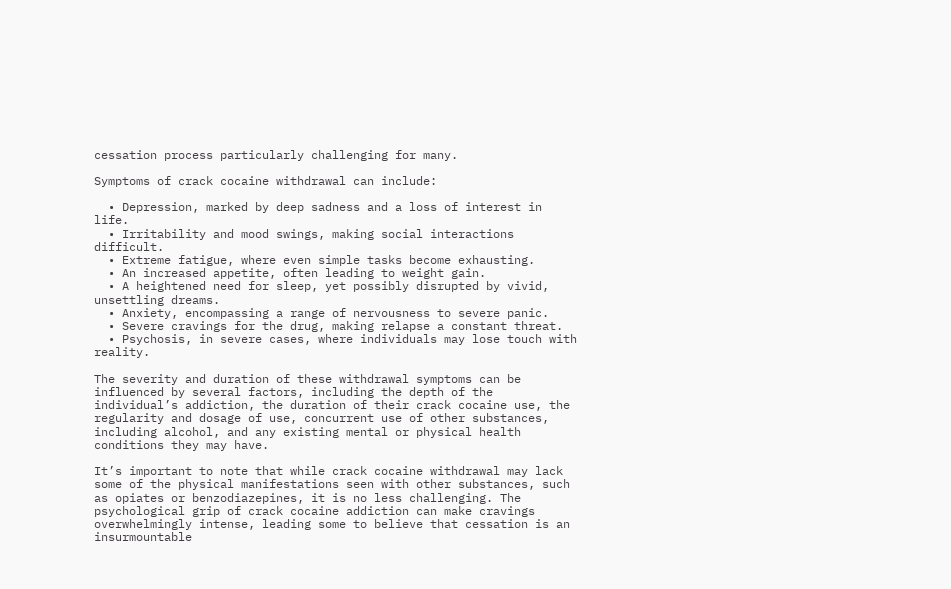cessation process particularly challenging for many.

Symptoms of crack cocaine withdrawal can include:

  • Depression, marked by deep sadness and a loss of interest in life.
  • Irritability and mood swings, making social interactions difficult.
  • Extreme fatigue, where even simple tasks become exhausting.
  • An increased appetite, often leading to weight gain.
  • A heightened need for sleep, yet possibly disrupted by vivid, unsettling dreams.
  • Anxiety, encompassing a range of nervousness to severe panic.
  • Severe cravings for the drug, making relapse a constant threat.
  • Psychosis, in severe cases, where individuals may lose touch with reality.

The severity and duration of these withdrawal symptoms can be influenced by several factors, including the depth of the individual’s addiction, the duration of their crack cocaine use, the regularity and dosage of use, concurrent use of other substances, including alcohol, and any existing mental or physical health conditions they may have.

It’s important to note that while crack cocaine withdrawal may lack some of the physical manifestations seen with other substances, such as opiates or benzodiazepines, it is no less challenging. The psychological grip of crack cocaine addiction can make cravings overwhelmingly intense, leading some to believe that cessation is an insurmountable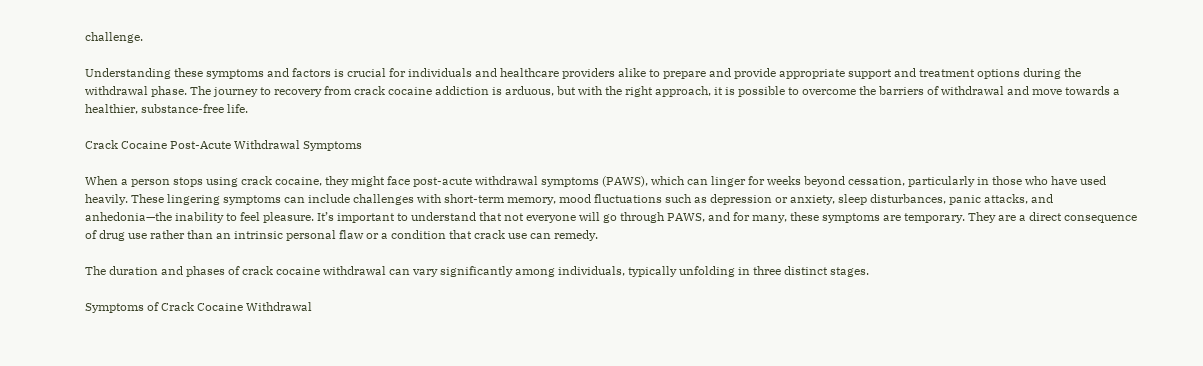challenge.

Understanding these symptoms and factors is crucial for individuals and healthcare providers alike to prepare and provide appropriate support and treatment options during the withdrawal phase. The journey to recovery from crack cocaine addiction is arduous, but with the right approach, it is possible to overcome the barriers of withdrawal and move towards a healthier, substance-free life.

Crack Cocaine Post-Acute Withdrawal Symptoms

When a person stops using crack cocaine, they might face post-acute withdrawal symptoms (PAWS), which can linger for weeks beyond cessation, particularly in those who have used heavily. These lingering symptoms can include challenges with short-term memory, mood fluctuations such as depression or anxiety, sleep disturbances, panic attacks, and anhedonia—the inability to feel pleasure. It’s important to understand that not everyone will go through PAWS, and for many, these symptoms are temporary. They are a direct consequence of drug use rather than an intrinsic personal flaw or a condition that crack use can remedy.

The duration and phases of crack cocaine withdrawal can vary significantly among individuals, typically unfolding in three distinct stages.

Symptoms of Crack Cocaine Withdrawal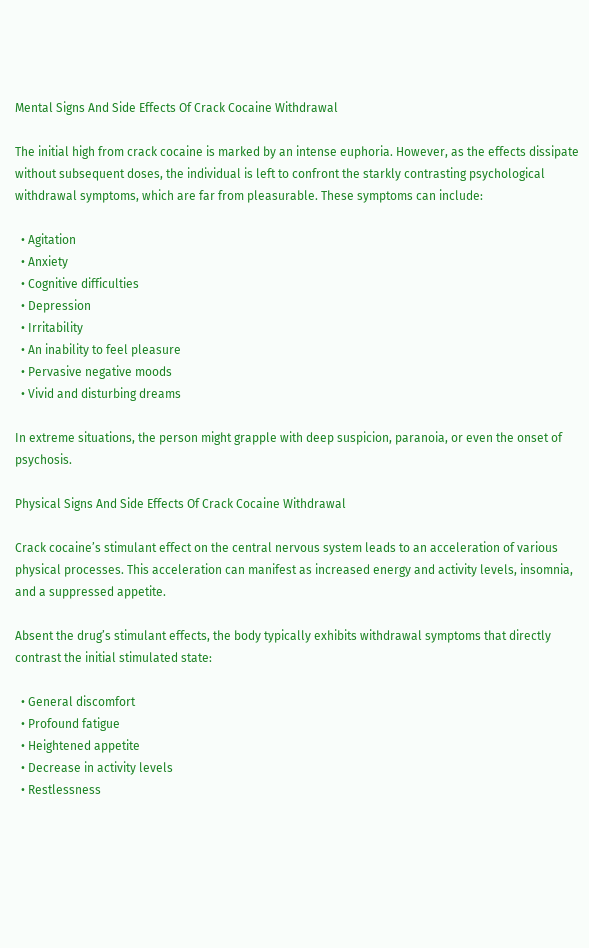Mental Signs And Side Effects Of Crack Cocaine Withdrawal

The initial high from crack cocaine is marked by an intense euphoria. However, as the effects dissipate without subsequent doses, the individual is left to confront the starkly contrasting psychological withdrawal symptoms, which are far from pleasurable. These symptoms can include:

  • Agitation
  • Anxiety
  • Cognitive difficulties
  • Depression
  • Irritability
  • An inability to feel pleasure
  • Pervasive negative moods
  • Vivid and disturbing dreams

In extreme situations, the person might grapple with deep suspicion, paranoia, or even the onset of psychosis.

Physical Signs And Side Effects Of Crack Cocaine Withdrawal

Crack cocaine’s stimulant effect on the central nervous system leads to an acceleration of various physical processes. This acceleration can manifest as increased energy and activity levels, insomnia, and a suppressed appetite.

Absent the drug’s stimulant effects, the body typically exhibits withdrawal symptoms that directly contrast the initial stimulated state:

  • General discomfort
  • Profound fatigue
  • Heightened appetite
  • Decrease in activity levels
  • Restlessness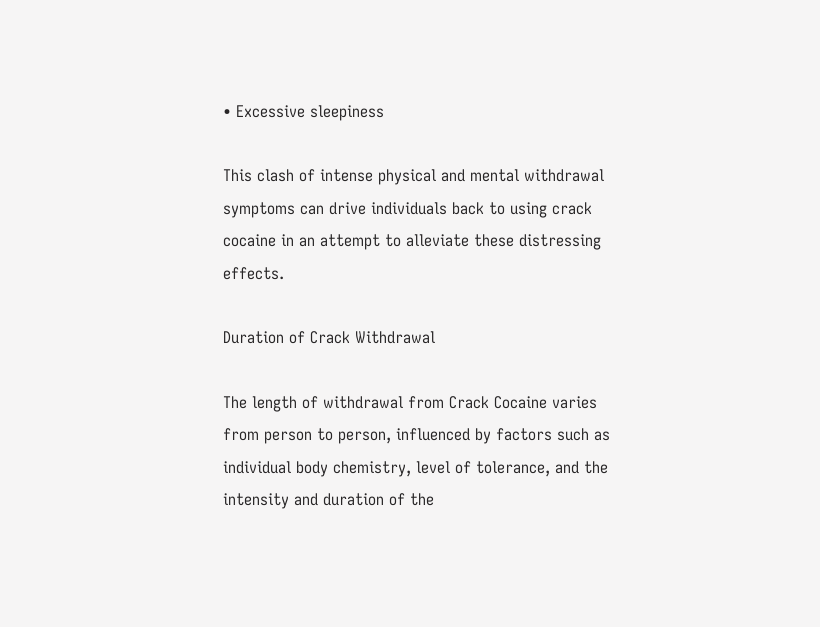• Excessive sleepiness

This clash of intense physical and mental withdrawal symptoms can drive individuals back to using crack cocaine in an attempt to alleviate these distressing effects.

Duration of Crack Withdrawal

The length of withdrawal from Crack Cocaine varies from person to person, influenced by factors such as individual body chemistry, level of tolerance, and the intensity and duration of the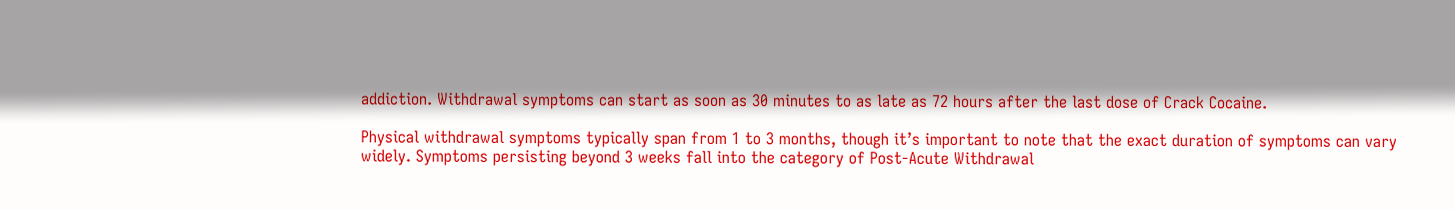addiction. Withdrawal symptoms can start as soon as 30 minutes to as late as 72 hours after the last dose of Crack Cocaine.

Physical withdrawal symptoms typically span from 1 to 3 months, though it’s important to note that the exact duration of symptoms can vary widely. Symptoms persisting beyond 3 weeks fall into the category of Post-Acute Withdrawal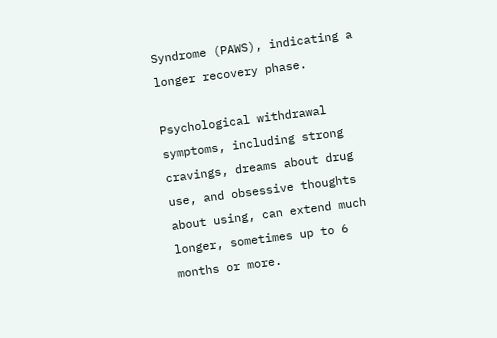Syndrome (PAWS), indicating a longer recovery phase.

Psychological withdrawal symptoms, including strong cravings, dreams about drug use, and obsessive thoughts about using, can extend much longer, sometimes up to 6 months or more.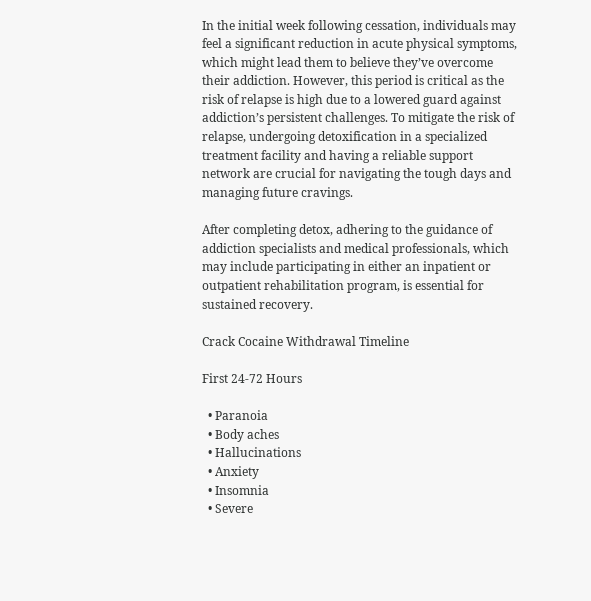In the initial week following cessation, individuals may feel a significant reduction in acute physical symptoms, which might lead them to believe they’ve overcome their addiction. However, this period is critical as the risk of relapse is high due to a lowered guard against addiction’s persistent challenges. To mitigate the risk of relapse, undergoing detoxification in a specialized treatment facility and having a reliable support network are crucial for navigating the tough days and managing future cravings.

After completing detox, adhering to the guidance of addiction specialists and medical professionals, which may include participating in either an inpatient or outpatient rehabilitation program, is essential for sustained recovery.

Crack Cocaine Withdrawal Timeline

First 24-72 Hours

  • Paranoia
  • Body aches
  • Hallucinations
  • Anxiety
  • Insomnia
  • Severe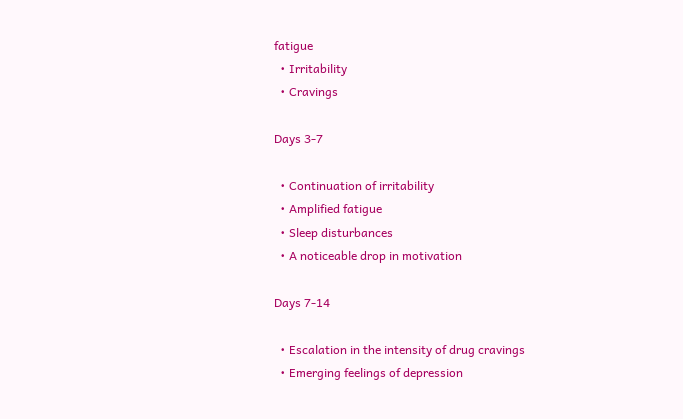fatigue
  • Irritability
  • Cravings

Days 3-7

  • Continuation of irritability
  • Amplified fatigue
  • Sleep disturbances
  • A noticeable drop in motivation

Days 7-14

  • Escalation in the intensity of drug cravings
  • Emerging feelings of depression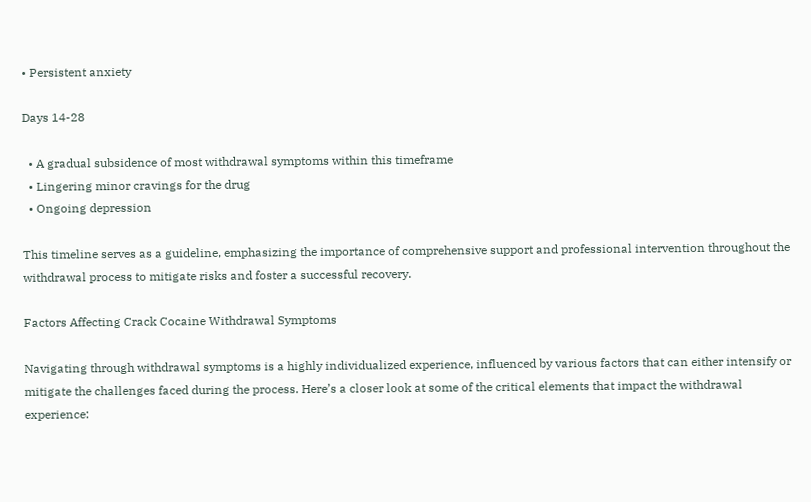• Persistent anxiety

Days 14-28

  • A gradual subsidence of most withdrawal symptoms within this timeframe
  • Lingering minor cravings for the drug
  • Ongoing depression

This timeline serves as a guideline, emphasizing the importance of comprehensive support and professional intervention throughout the withdrawal process to mitigate risks and foster a successful recovery.

Factors Affecting Crack Cocaine Withdrawal Symptoms

Navigating through withdrawal symptoms is a highly individualized experience, influenced by various factors that can either intensify or mitigate the challenges faced during the process. Here’s a closer look at some of the critical elements that impact the withdrawal experience: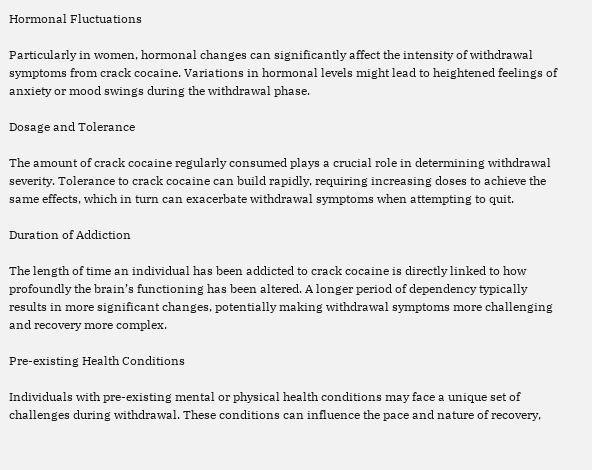Hormonal Fluctuations

Particularly in women, hormonal changes can significantly affect the intensity of withdrawal symptoms from crack cocaine. Variations in hormonal levels might lead to heightened feelings of anxiety or mood swings during the withdrawal phase.

Dosage and Tolerance

The amount of crack cocaine regularly consumed plays a crucial role in determining withdrawal severity. Tolerance to crack cocaine can build rapidly, requiring increasing doses to achieve the same effects, which in turn can exacerbate withdrawal symptoms when attempting to quit.

Duration of Addiction

The length of time an individual has been addicted to crack cocaine is directly linked to how profoundly the brain’s functioning has been altered. A longer period of dependency typically results in more significant changes, potentially making withdrawal symptoms more challenging and recovery more complex.

Pre-existing Health Conditions

Individuals with pre-existing mental or physical health conditions may face a unique set of challenges during withdrawal. These conditions can influence the pace and nature of recovery,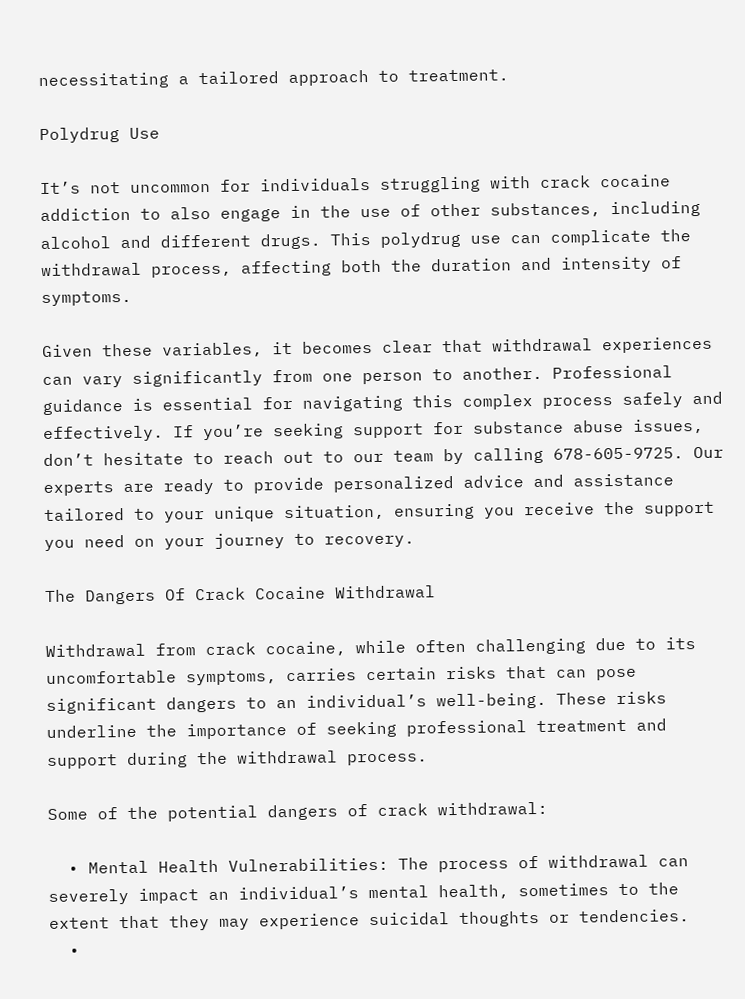necessitating a tailored approach to treatment.

Polydrug Use

It’s not uncommon for individuals struggling with crack cocaine addiction to also engage in the use of other substances, including alcohol and different drugs. This polydrug use can complicate the withdrawal process, affecting both the duration and intensity of symptoms.

Given these variables, it becomes clear that withdrawal experiences can vary significantly from one person to another. Professional guidance is essential for navigating this complex process safely and effectively. If you’re seeking support for substance abuse issues, don’t hesitate to reach out to our team by calling 678-605-9725. Our experts are ready to provide personalized advice and assistance tailored to your unique situation, ensuring you receive the support you need on your journey to recovery.

The Dangers Of Crack Cocaine Withdrawal

Withdrawal from crack cocaine, while often challenging due to its uncomfortable symptoms, carries certain risks that can pose significant dangers to an individual’s well-being. These risks underline the importance of seeking professional treatment and support during the withdrawal process.

Some of the potential dangers of crack withdrawal:

  • Mental Health Vulnerabilities: The process of withdrawal can severely impact an individual’s mental health, sometimes to the extent that they may experience suicidal thoughts or tendencies.
  •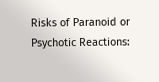Risks of Paranoid or Psychotic Reactions: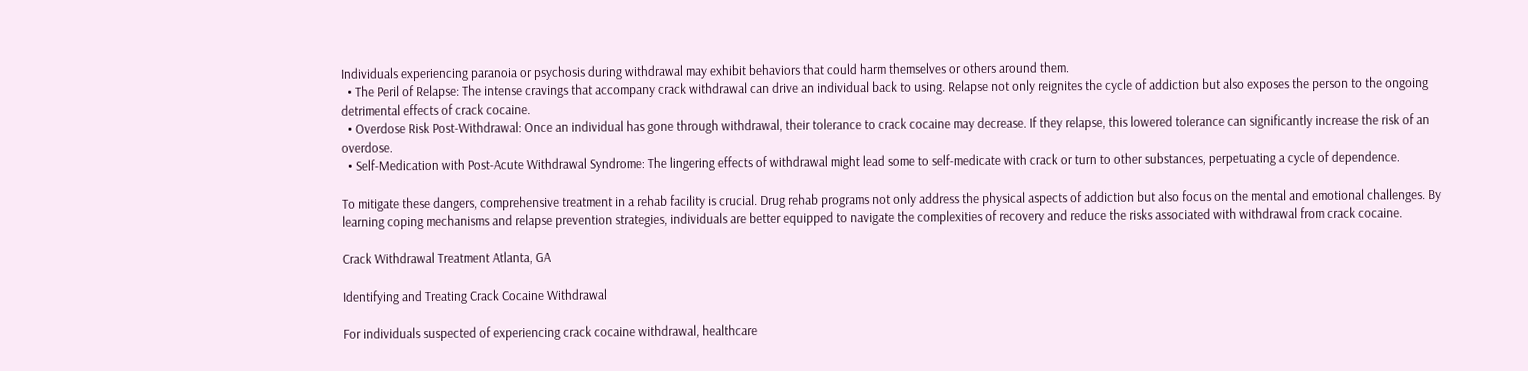Individuals experiencing paranoia or psychosis during withdrawal may exhibit behaviors that could harm themselves or others around them.
  • The Peril of Relapse: The intense cravings that accompany crack withdrawal can drive an individual back to using. Relapse not only reignites the cycle of addiction but also exposes the person to the ongoing detrimental effects of crack cocaine.
  • Overdose Risk Post-Withdrawal: Once an individual has gone through withdrawal, their tolerance to crack cocaine may decrease. If they relapse, this lowered tolerance can significantly increase the risk of an overdose.
  • Self-Medication with Post-Acute Withdrawal Syndrome: The lingering effects of withdrawal might lead some to self-medicate with crack or turn to other substances, perpetuating a cycle of dependence.

To mitigate these dangers, comprehensive treatment in a rehab facility is crucial. Drug rehab programs not only address the physical aspects of addiction but also focus on the mental and emotional challenges. By learning coping mechanisms and relapse prevention strategies, individuals are better equipped to navigate the complexities of recovery and reduce the risks associated with withdrawal from crack cocaine.

Crack Withdrawal Treatment Atlanta, GA

Identifying and Treating Crack Cocaine Withdrawal

For individuals suspected of experiencing crack cocaine withdrawal, healthcare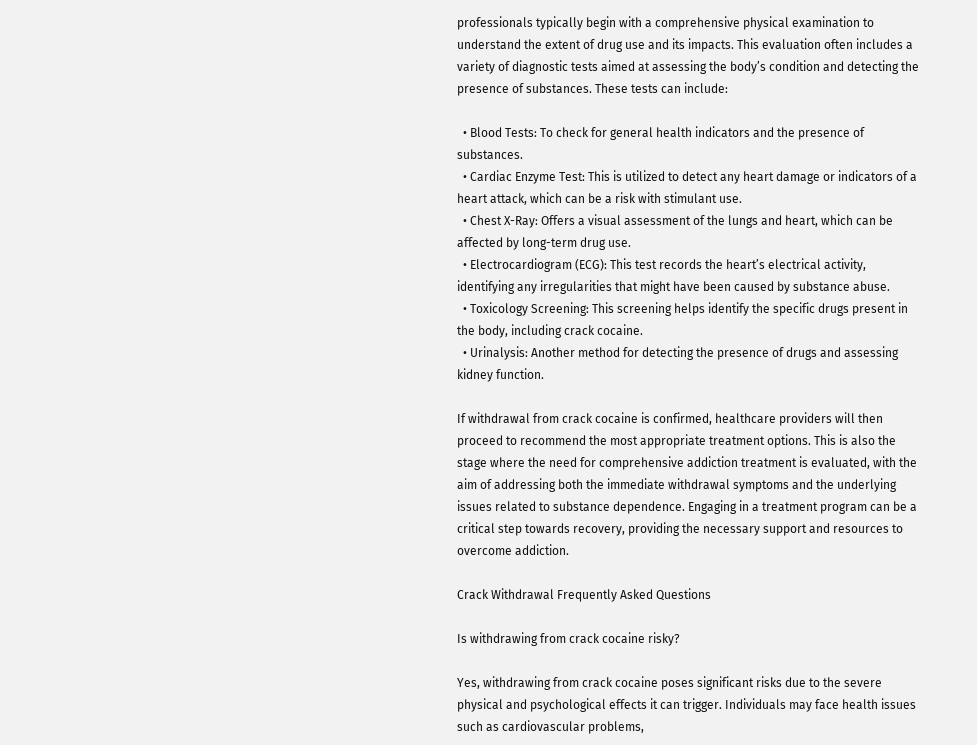professionals typically begin with a comprehensive physical examination to understand the extent of drug use and its impacts. This evaluation often includes a variety of diagnostic tests aimed at assessing the body’s condition and detecting the presence of substances. These tests can include:

  • Blood Tests: To check for general health indicators and the presence of substances.
  • Cardiac Enzyme Test: This is utilized to detect any heart damage or indicators of a heart attack, which can be a risk with stimulant use.
  • Chest X-Ray: Offers a visual assessment of the lungs and heart, which can be affected by long-term drug use.
  • Electrocardiogram (ECG): This test records the heart’s electrical activity, identifying any irregularities that might have been caused by substance abuse.
  • Toxicology Screening: This screening helps identify the specific drugs present in the body, including crack cocaine.
  • Urinalysis: Another method for detecting the presence of drugs and assessing kidney function.

If withdrawal from crack cocaine is confirmed, healthcare providers will then proceed to recommend the most appropriate treatment options. This is also the stage where the need for comprehensive addiction treatment is evaluated, with the aim of addressing both the immediate withdrawal symptoms and the underlying issues related to substance dependence. Engaging in a treatment program can be a critical step towards recovery, providing the necessary support and resources to overcome addiction.

Crack Withdrawal Frequently Asked Questions

Is withdrawing from crack cocaine risky?

Yes, withdrawing from crack cocaine poses significant risks due to the severe physical and psychological effects it can trigger. Individuals may face health issues such as cardiovascular problems,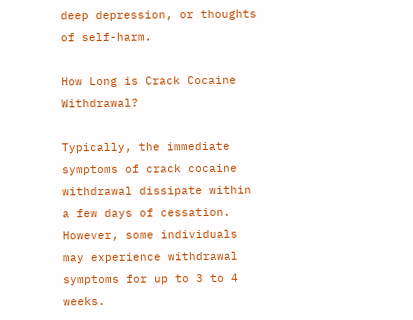deep depression, or thoughts of self-harm.

How Long is Crack Cocaine Withdrawal?

Typically, the immediate symptoms of crack cocaine withdrawal dissipate within a few days of cessation. However, some individuals may experience withdrawal symptoms for up to 3 to 4 weeks.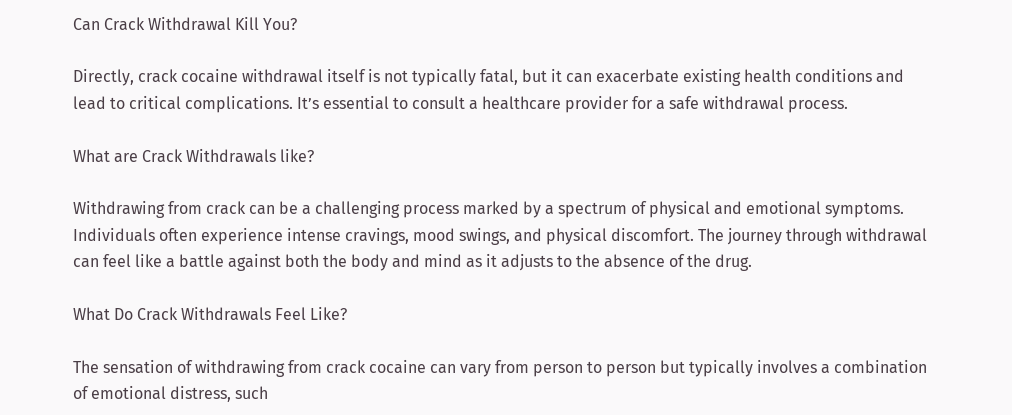Can Crack Withdrawal Kill You?

Directly, crack cocaine withdrawal itself is not typically fatal, but it can exacerbate existing health conditions and lead to critical complications. It’s essential to consult a healthcare provider for a safe withdrawal process.

What are Crack Withdrawals like?

Withdrawing from crack can be a challenging process marked by a spectrum of physical and emotional symptoms. Individuals often experience intense cravings, mood swings, and physical discomfort. The journey through withdrawal can feel like a battle against both the body and mind as it adjusts to the absence of the drug.

What Do Crack Withdrawals Feel Like?

The sensation of withdrawing from crack cocaine can vary from person to person but typically involves a combination of emotional distress, such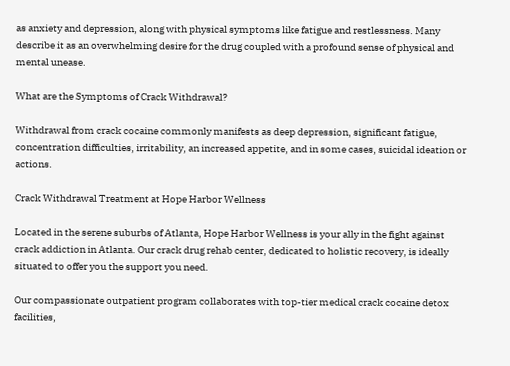as anxiety and depression, along with physical symptoms like fatigue and restlessness. Many describe it as an overwhelming desire for the drug coupled with a profound sense of physical and mental unease.

What are the Symptoms of Crack Withdrawal?

Withdrawal from crack cocaine commonly manifests as deep depression, significant fatigue, concentration difficulties, irritability, an increased appetite, and in some cases, suicidal ideation or actions.

Crack Withdrawal Treatment at Hope Harbor Wellness

Located in the serene suburbs of Atlanta, Hope Harbor Wellness is your ally in the fight against crack addiction in Atlanta. Our crack drug rehab center, dedicated to holistic recovery, is ideally situated to offer you the support you need.

Our compassionate outpatient program collaborates with top-tier medical crack cocaine detox facilities,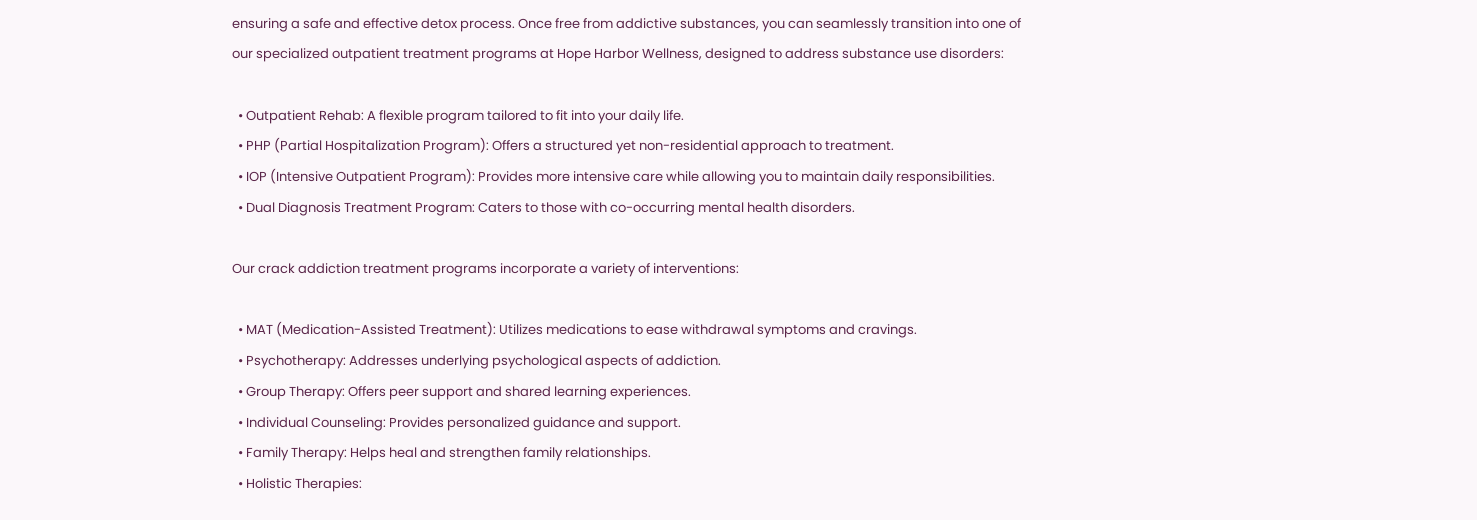ensuring a safe and effective detox process. Once free from addictive substances, you can seamlessly transition into one of our specialized outpatient treatment programs at Hope Harbor Wellness, designed to address substance use disorders:

  • Outpatient Rehab: A flexible program tailored to fit into your daily life.
  • PHP (Partial Hospitalization Program): Offers a structured yet non-residential approach to treatment.
  • IOP (Intensive Outpatient Program): Provides more intensive care while allowing you to maintain daily responsibilities.
  • Dual Diagnosis Treatment Program: Caters to those with co-occurring mental health disorders.

Our crack addiction treatment programs incorporate a variety of interventions:

  • MAT (Medication-Assisted Treatment): Utilizes medications to ease withdrawal symptoms and cravings.
  • Psychotherapy: Addresses underlying psychological aspects of addiction.
  • Group Therapy: Offers peer support and shared learning experiences.
  • Individual Counseling: Provides personalized guidance and support.
  • Family Therapy: Helps heal and strengthen family relationships.
  • Holistic Therapies: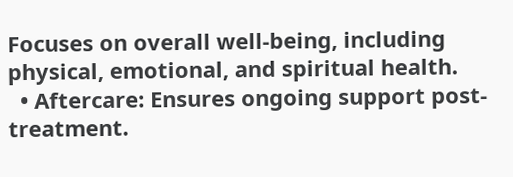Focuses on overall well-being, including physical, emotional, and spiritual health.
  • Aftercare: Ensures ongoing support post-treatment.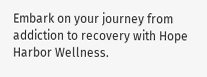Embark on your journey from addiction to recovery with Hope Harbor Wellness.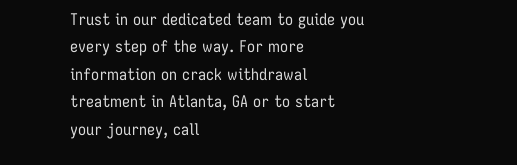Trust in our dedicated team to guide you every step of the way. For more information on crack withdrawal treatment in Atlanta, GA or to start your journey, call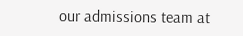our admissions team at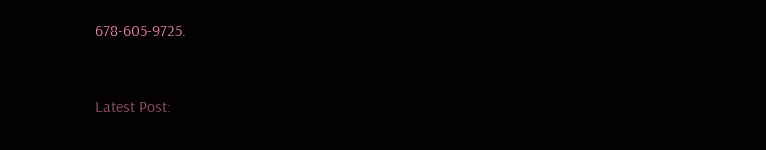678-605-9725.


Latest Post: